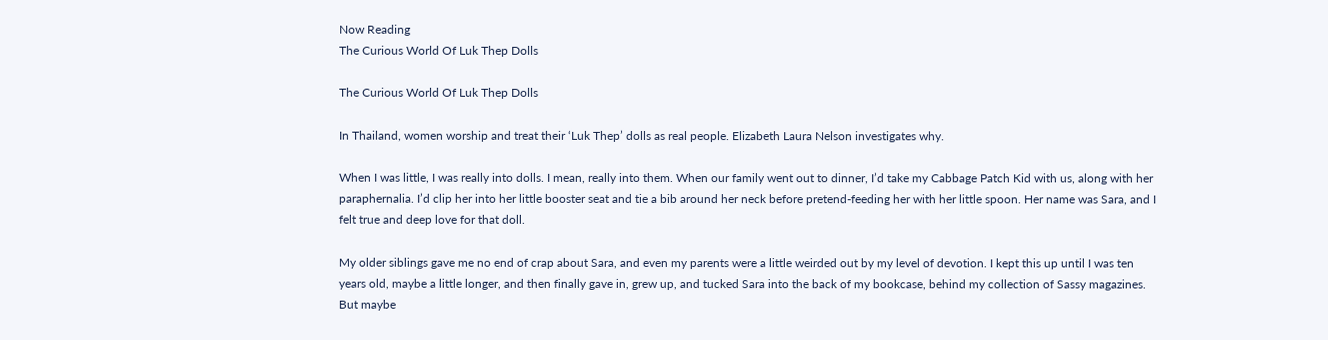Now Reading
The Curious World Of Luk Thep Dolls

The Curious World Of Luk Thep Dolls

In Thailand, women worship and treat their ‘Luk Thep’ dolls as real people. Elizabeth Laura Nelson investigates why.

When I was little, I was really into dolls. I mean, really into them. When our family went out to dinner, I’d take my Cabbage Patch Kid with us, along with her paraphernalia. I’d clip her into her little booster seat and tie a bib around her neck before pretend-feeding her with her little spoon. Her name was Sara, and I felt true and deep love for that doll.

My older siblings gave me no end of crap about Sara, and even my parents were a little weirded out by my level of devotion. I kept this up until I was ten years old, maybe a little longer, and then finally gave in, grew up, and tucked Sara into the back of my bookcase, behind my collection of Sassy magazines. But maybe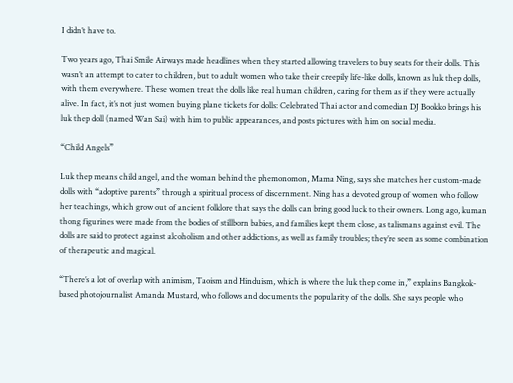I didn’t have to.

Two years ago, Thai Smile Airways made headlines when they started allowing travelers to buy seats for their dolls. This wasn’t an attempt to cater to children, but to adult women who take their creepily life-like dolls, known as luk thep dolls, with them everywhere. These women treat the dolls like real human children, caring for them as if they were actually alive. In fact, it’s not just women buying plane tickets for dolls: Celebrated Thai actor and comedian DJ Bookko brings his luk thep doll (named Wan Sai) with him to public appearances, and posts pictures with him on social media.

“Child Angels”

Luk thep means child angel, and the woman behind the phemonomon, Mama Ning, says she matches her custom-made dolls with “adoptive parents” through a spiritual process of discernment. Ning has a devoted group of women who follow her teachings, which grow out of ancient folklore that says the dolls can bring good luck to their owners. Long ago, kuman thong figurines were made from the bodies of stillborn babies, and families kept them close, as talismans against evil. The dolls are said to protect against alcoholism and other addictions, as well as family troubles; they’re seen as some combination of therapeutic and magical.

“There’s a lot of overlap with animism, Taoism and Hinduism, which is where the luk thep come in,” explains Bangkok-based photojournalist Amanda Mustard, who follows and documents the popularity of the dolls. She says people who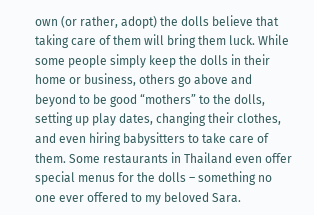own (or rather, adopt) the dolls believe that taking care of them will bring them luck. While some people simply keep the dolls in their home or business, others go above and beyond to be good “mothers” to the dolls, setting up play dates, changing their clothes, and even hiring babysitters to take care of them. Some restaurants in Thailand even offer special menus for the dolls – something no one ever offered to my beloved Sara.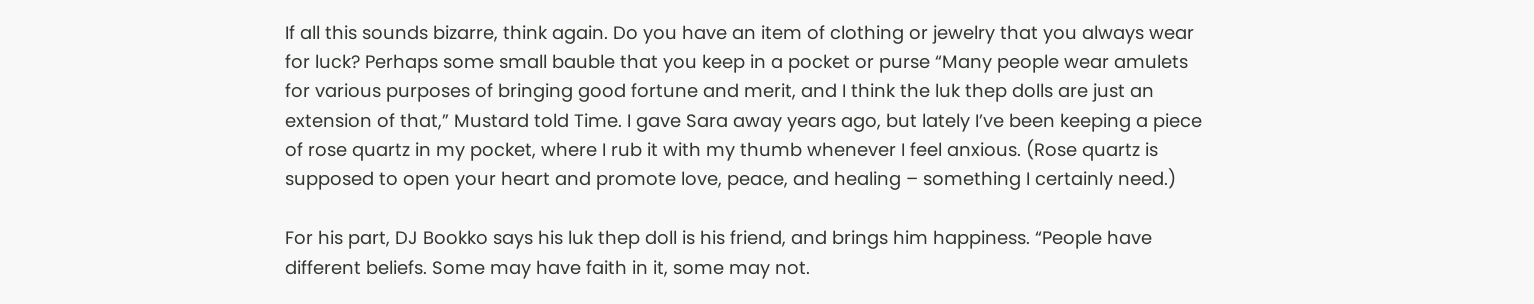If all this sounds bizarre, think again. Do you have an item of clothing or jewelry that you always wear for luck? Perhaps some small bauble that you keep in a pocket or purse “Many people wear amulets for various purposes of bringing good fortune and merit, and I think the luk thep dolls are just an extension of that,” Mustard told Time. I gave Sara away years ago, but lately I’ve been keeping a piece of rose quartz in my pocket, where I rub it with my thumb whenever I feel anxious. (Rose quartz is supposed to open your heart and promote love, peace, and healing – something I certainly need.)

For his part, DJ Bookko says his luk thep doll is his friend, and brings him happiness. “People have different beliefs. Some may have faith in it, some may not.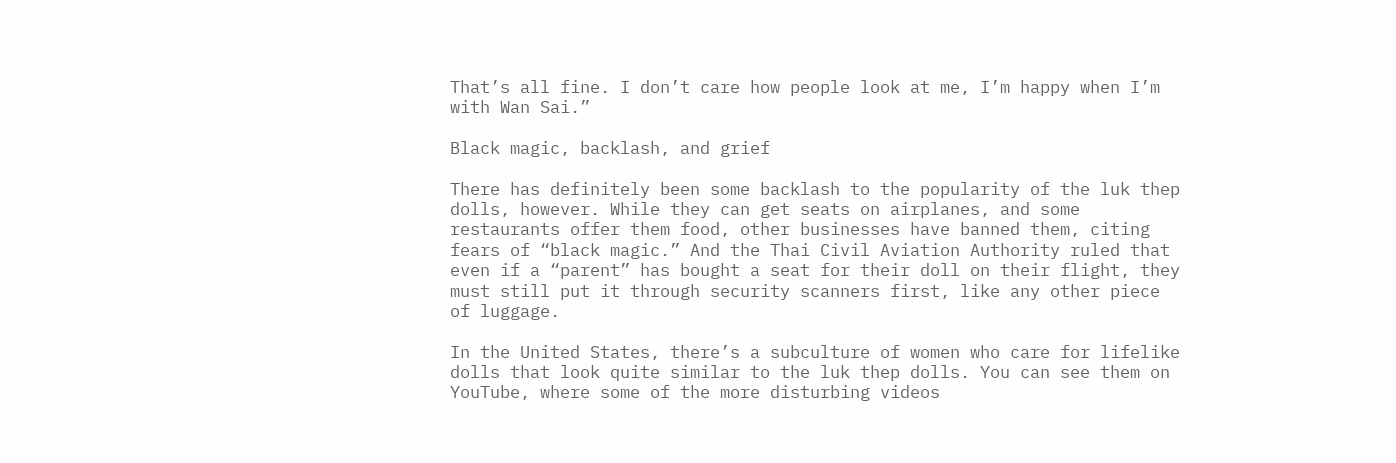That’s all fine. I don’t care how people look at me, I’m happy when I’m with Wan Sai.”

Black magic, backlash, and grief

There has definitely been some backlash to the popularity of the luk thep dolls, however. While they can get seats on airplanes, and some restaurants offer them food, other businesses have banned them, citing fears of “black magic.” And the Thai Civil Aviation Authority ruled that even if a “parent” has bought a seat for their doll on their flight, they must still put it through security scanners first, like any other piece of luggage.

In the United States, there’s a subculture of women who care for lifelike dolls that look quite similar to the luk thep dolls. You can see them on YouTube, where some of the more disturbing videos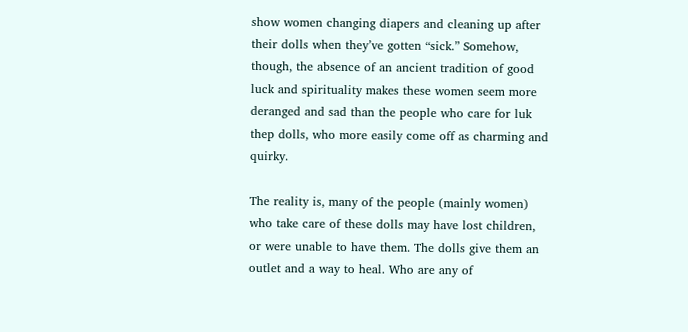show women changing diapers and cleaning up after their dolls when they’ve gotten “sick.” Somehow, though, the absence of an ancient tradition of good luck and spirituality makes these women seem more deranged and sad than the people who care for luk thep dolls, who more easily come off as charming and quirky.

The reality is, many of the people (mainly women) who take care of these dolls may have lost children, or were unable to have them. The dolls give them an outlet and a way to heal. Who are any of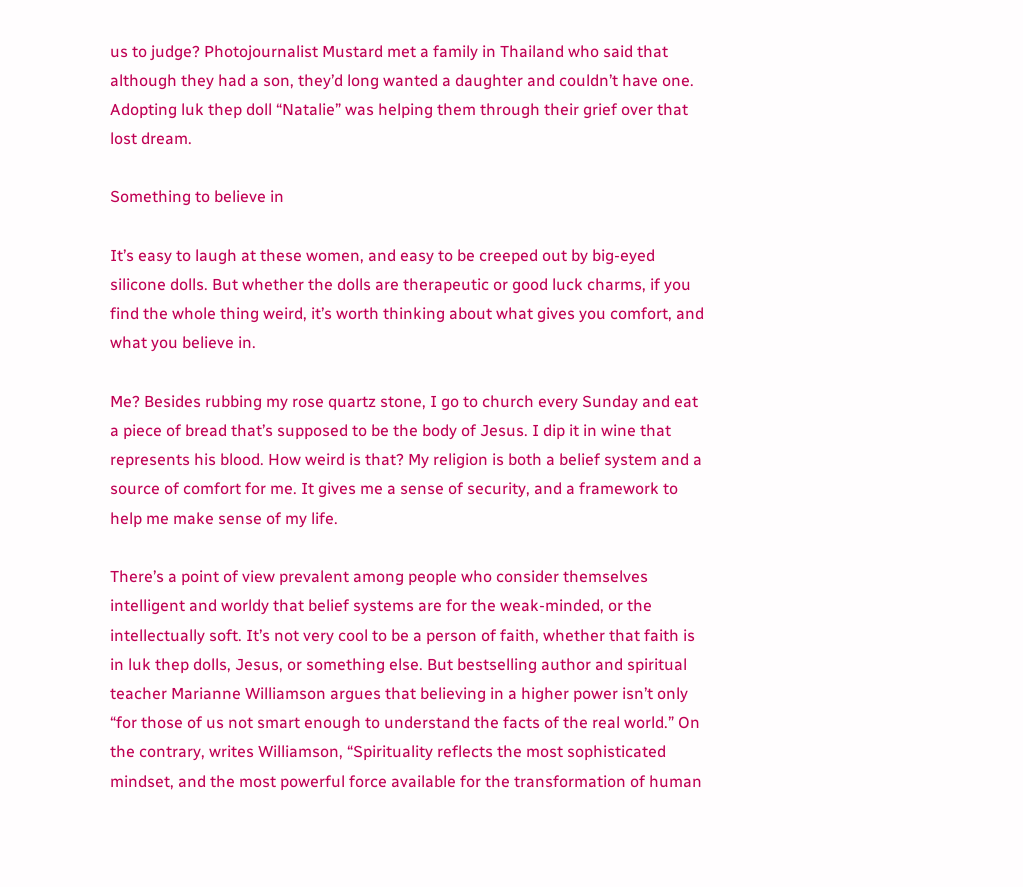us to judge? Photojournalist Mustard met a family in Thailand who said that although they had a son, they’d long wanted a daughter and couldn’t have one. Adopting luk thep doll “Natalie” was helping them through their grief over that lost dream.

Something to believe in

It’s easy to laugh at these women, and easy to be creeped out by big-eyed silicone dolls. But whether the dolls are therapeutic or good luck charms, if you find the whole thing weird, it’s worth thinking about what gives you comfort, and what you believe in.

Me? Besides rubbing my rose quartz stone, I go to church every Sunday and eat a piece of bread that’s supposed to be the body of Jesus. I dip it in wine that represents his blood. How weird is that? My religion is both a belief system and a source of comfort for me. It gives me a sense of security, and a framework to help me make sense of my life.

There’s a point of view prevalent among people who consider themselves intelligent and worldy that belief systems are for the weak-minded, or the intellectually soft. It’s not very cool to be a person of faith, whether that faith is in luk thep dolls, Jesus, or something else. But bestselling author and spiritual teacher Marianne Williamson argues that believing in a higher power isn’t only “for those of us not smart enough to understand the facts of the real world.” On the contrary, writes Williamson, “Spirituality reflects the most sophisticated mindset, and the most powerful force available for the transformation of human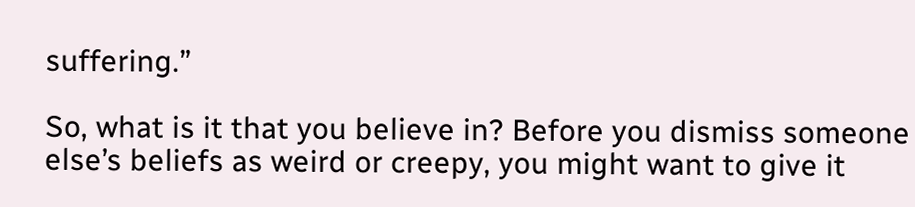suffering.”

So, what is it that you believe in? Before you dismiss someone else’s beliefs as weird or creepy, you might want to give it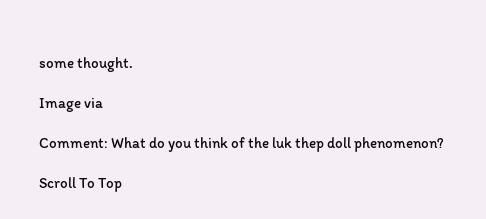some thought.

Image via

Comment: What do you think of the luk thep doll phenomenon?

Scroll To Top